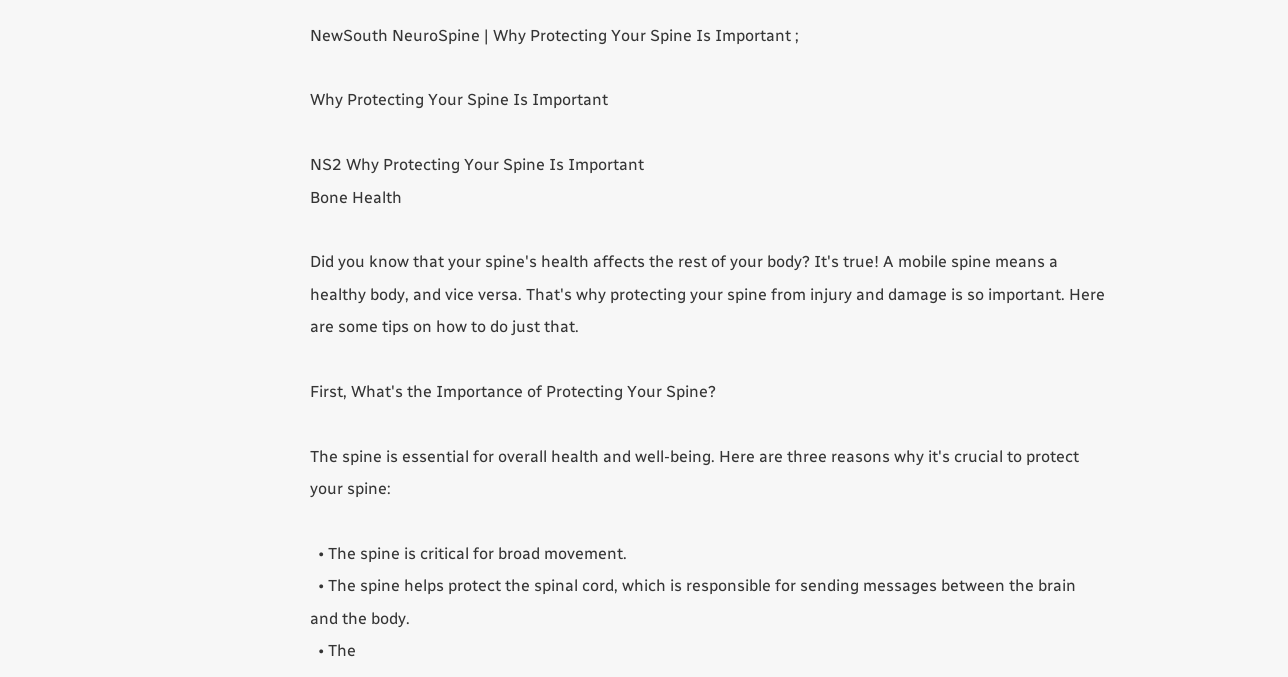NewSouth NeuroSpine | Why Protecting Your Spine Is Important ;

Why Protecting Your Spine Is Important

NS2 Why Protecting Your Spine Is Important
Bone Health

Did you know that your spine's health affects the rest of your body? It's true! A mobile spine means a healthy body, and vice versa. That's why protecting your spine from injury and damage is so important. Here are some tips on how to do just that.

First, What's the Importance of Protecting Your Spine?

The spine is essential for overall health and well-being. Here are three reasons why it's crucial to protect your spine:

  • The spine is critical for broad movement.
  • The spine helps protect the spinal cord, which is responsible for sending messages between the brain and the body.
  • The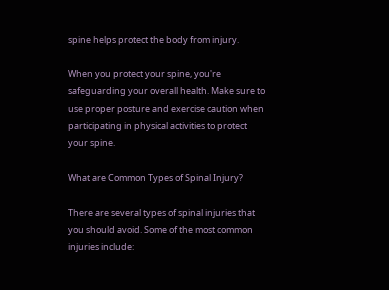spine helps protect the body from injury.

When you protect your spine, you're safeguarding your overall health. Make sure to use proper posture and exercise caution when participating in physical activities to protect your spine.

What are Common Types of Spinal Injury?

There are several types of spinal injuries that you should avoid. Some of the most common injuries include: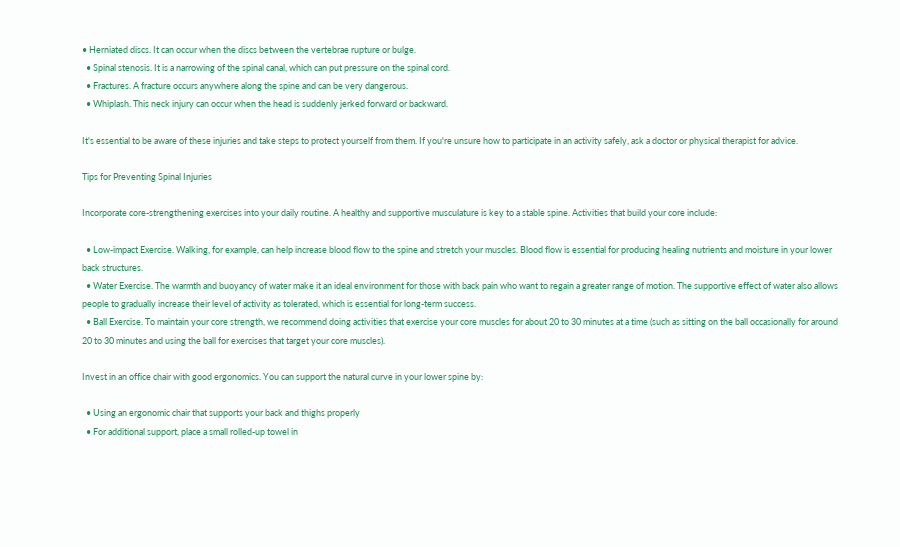• Herniated discs. It can occur when the discs between the vertebrae rupture or bulge.
  • Spinal stenosis. It is a narrowing of the spinal canal, which can put pressure on the spinal cord.
  • Fractures. A fracture occurs anywhere along the spine and can be very dangerous.
  • Whiplash. This neck injury can occur when the head is suddenly jerked forward or backward.

It's essential to be aware of these injuries and take steps to protect yourself from them. If you're unsure how to participate in an activity safely, ask a doctor or physical therapist for advice.

Tips for Preventing Spinal Injuries

Incorporate core-strengthening exercises into your daily routine. A healthy and supportive musculature is key to a stable spine. Activities that build your core include:

  • Low-impact Exercise. Walking, for example, can help increase blood flow to the spine and stretch your muscles. Blood flow is essential for producing healing nutrients and moisture in your lower back structures.
  • Water Exercise. The warmth and buoyancy of water make it an ideal environment for those with back pain who want to regain a greater range of motion. The supportive effect of water also allows people to gradually increase their level of activity as tolerated, which is essential for long-term success.
  • Ball Exercise. To maintain your core strength, we recommend doing activities that exercise your core muscles for about 20 to 30 minutes at a time (such as sitting on the ball occasionally for around 20 to 30 minutes and using the ball for exercises that target your core muscles).

Invest in an office chair with good ergonomics. You can support the natural curve in your lower spine by:

  • Using an ergonomic chair that supports your back and thighs properly
  • For additional support, place a small rolled-up towel in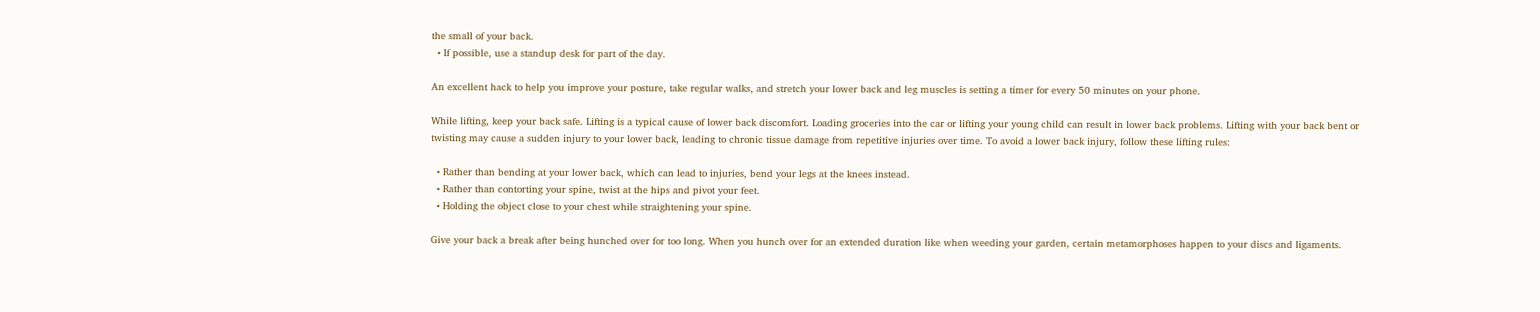the small of your back.
  • If possible, use a standup desk for part of the day.

An excellent hack to help you improve your posture, take regular walks, and stretch your lower back and leg muscles is setting a timer for every 50 minutes on your phone.

While lifting, keep your back safe. Lifting is a typical cause of lower back discomfort. Loading groceries into the car or lifting your young child can result in lower back problems. Lifting with your back bent or twisting may cause a sudden injury to your lower back, leading to chronic tissue damage from repetitive injuries over time. To avoid a lower back injury, follow these lifting rules:

  • Rather than bending at your lower back, which can lead to injuries, bend your legs at the knees instead.
  • Rather than contorting your spine, twist at the hips and pivot your feet.
  • Holding the object close to your chest while straightening your spine.

Give your back a break after being hunched over for too long. When you hunch over for an extended duration like when weeding your garden, certain metamorphoses happen to your discs and ligaments.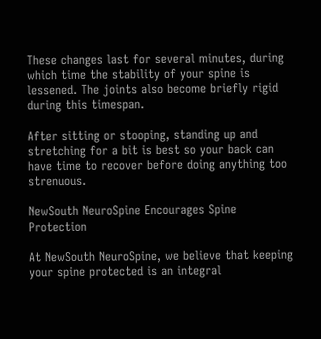These changes last for several minutes, during which time the stability of your spine is lessened. The joints also become briefly rigid during this timespan.

After sitting or stooping, standing up and stretching for a bit is best so your back can have time to recover before doing anything too strenuous.

NewSouth NeuroSpine Encourages Spine Protection

At NewSouth NeuroSpine, we believe that keeping your spine protected is an integral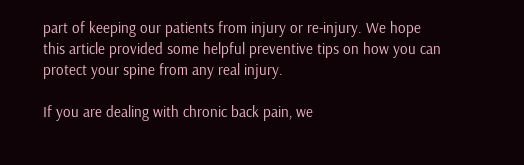part of keeping our patients from injury or re-injury. We hope this article provided some helpful preventive tips on how you can protect your spine from any real injury.

If you are dealing with chronic back pain, we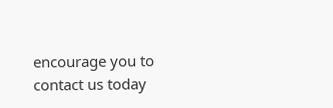encourage you to contact us today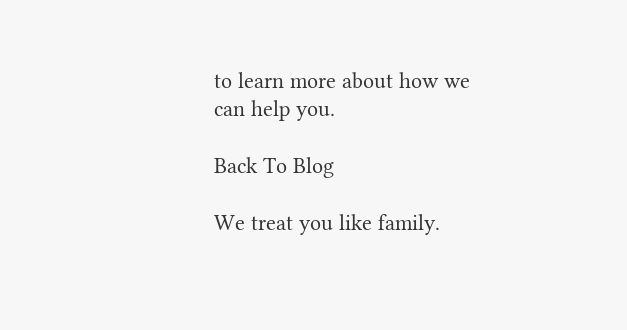to learn more about how we can help you.

Back To Blog

We treat you like family.